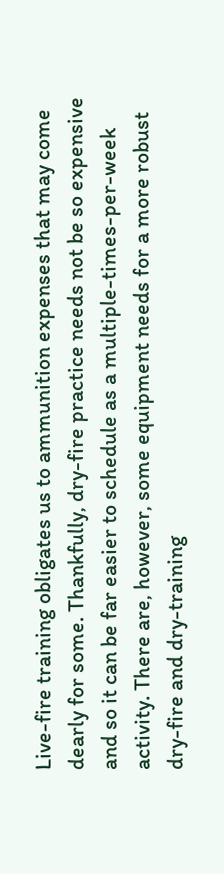Live-fire training obligates us to ammunition expenses that may come dearly for some. Thankfully, dry-fire practice needs not be so expensive and so it can be far easier to schedule as a multiple-times-per-week activity. There are, however, some equipment needs for a more robust dry-fire and dry-training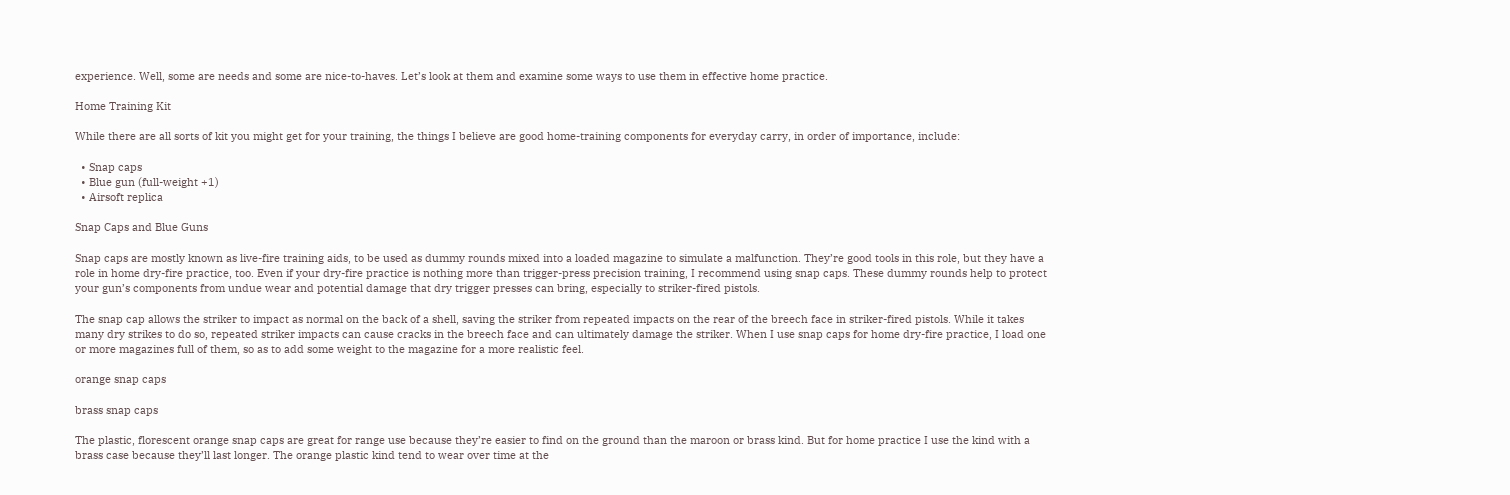experience. Well, some are needs and some are nice-to-haves. Let’s look at them and examine some ways to use them in effective home practice.

Home Training Kit

While there are all sorts of kit you might get for your training, the things I believe are good home-training components for everyday carry, in order of importance, include:

  • Snap caps
  • Blue gun (full-weight +1)
  • Airsoft replica

Snap Caps and Blue Guns

Snap caps are mostly known as live-fire training aids, to be used as dummy rounds mixed into a loaded magazine to simulate a malfunction. They’re good tools in this role, but they have a role in home dry-fire practice, too. Even if your dry-fire practice is nothing more than trigger-press precision training, I recommend using snap caps. These dummy rounds help to protect your gun’s components from undue wear and potential damage that dry trigger presses can bring, especially to striker-fired pistols.

The snap cap allows the striker to impact as normal on the back of a shell, saving the striker from repeated impacts on the rear of the breech face in striker-fired pistols. While it takes many dry strikes to do so, repeated striker impacts can cause cracks in the breech face and can ultimately damage the striker. When I use snap caps for home dry-fire practice, I load one or more magazines full of them, so as to add some weight to the magazine for a more realistic feel.

orange snap caps

brass snap caps

The plastic, florescent orange snap caps are great for range use because they’re easier to find on the ground than the maroon or brass kind. But for home practice I use the kind with a brass case because they’ll last longer. The orange plastic kind tend to wear over time at the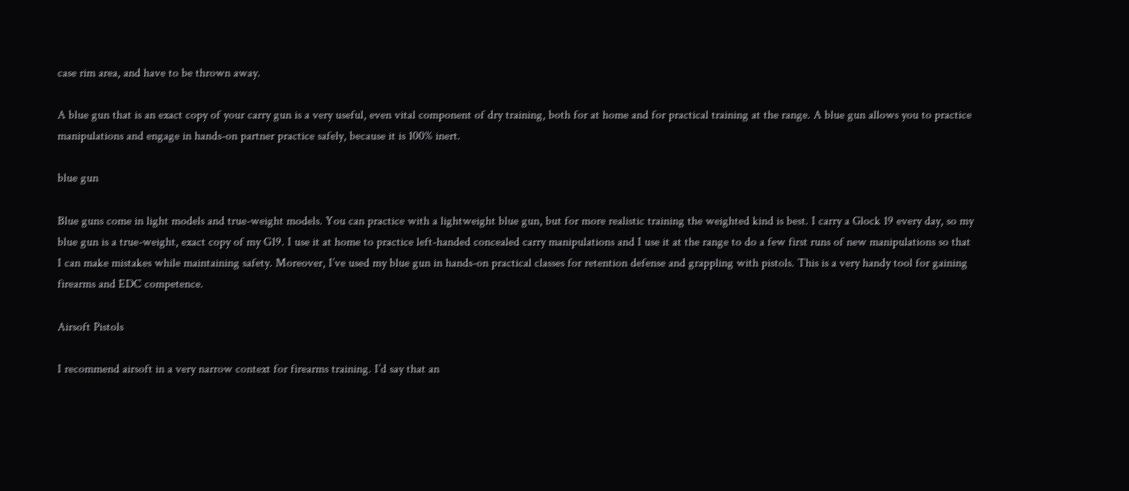case rim area, and have to be thrown away.

A blue gun that is an exact copy of your carry gun is a very useful, even vital component of dry training, both for at home and for practical training at the range. A blue gun allows you to practice manipulations and engage in hands-on partner practice safely, because it is 100% inert.

blue gun

Blue guns come in light models and true-weight models. You can practice with a lightweight blue gun, but for more realistic training the weighted kind is best. I carry a Glock 19 every day, so my blue gun is a true-weight, exact copy of my G19. I use it at home to practice left-handed concealed carry manipulations and I use it at the range to do a few first runs of new manipulations so that I can make mistakes while maintaining safety. Moreover, I’ve used my blue gun in hands-on practical classes for retention defense and grappling with pistols. This is a very handy tool for gaining firearms and EDC competence.

Airsoft Pistols

I recommend airsoft in a very narrow context for firearms training. I’d say that an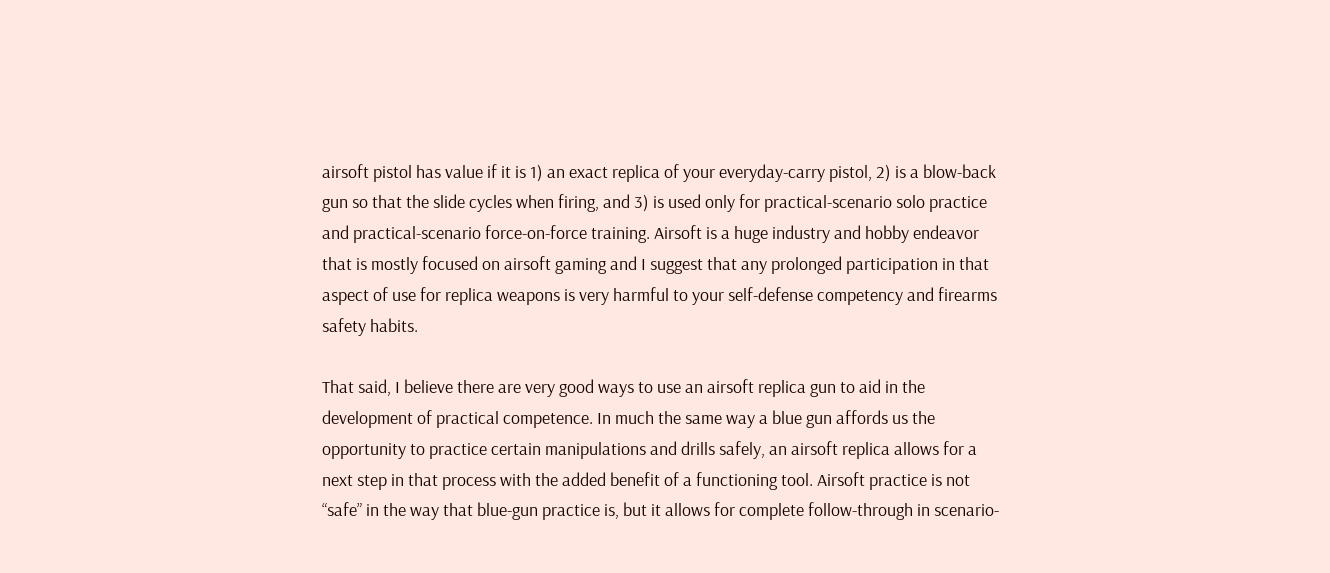airsoft pistol has value if it is 1) an exact replica of your everyday-carry pistol, 2) is a blow-back gun so that the slide cycles when firing, and 3) is used only for practical-scenario solo practice and practical-scenario force-on-force training. Airsoft is a huge industry and hobby endeavor that is mostly focused on airsoft gaming and I suggest that any prolonged participation in that aspect of use for replica weapons is very harmful to your self-defense competency and firearms safety habits.

That said, I believe there are very good ways to use an airsoft replica gun to aid in the development of practical competence. In much the same way a blue gun affords us the opportunity to practice certain manipulations and drills safely, an airsoft replica allows for a next step in that process with the added benefit of a functioning tool. Airsoft practice is not “safe” in the way that blue-gun practice is, but it allows for complete follow-through in scenario-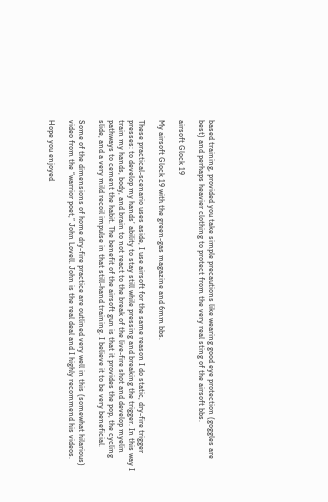based training, provided you take simple precautions like wearing good eye protection (goggles are best) and perhaps heavier clothing to protect from the very real sting of the airsoft bbs.

airsoft Glock 19

My airsoft Glock 19 with the green-gas magazine and 6mm bbs.

These practical-scenario uses aside, I use airsoft for the same reason I do static, dry-fire trigger presses: to develop my hands’ ability to stay still while pressing and breaking the trigger. In this way I train my hands, body, and brain to not react to the break of the live-fire shot and develop myelin pathways to cement the habit. The benefit of the airsoft gun is that it provides the pop, the cycling slide, and a very mild recoil impulse in that still-hand training. I believe it to be very beneficial.

Some of the dimensions of home dry-fire practice are outlined very well in this (somewhat hilarious) video from the “warrior poet,” John Lovell. John is the real deal and I highly recommend his videos.

Hope you enjoyed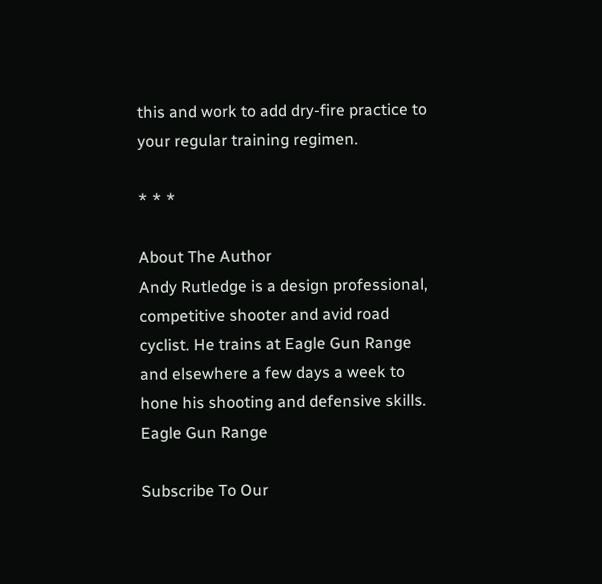this and work to add dry-fire practice to your regular training regimen.

* * *

About The Author
Andy Rutledge is a design professional, competitive shooter and avid road cyclist. He trains at Eagle Gun Range and elsewhere a few days a week to hone his shooting and defensive skills.
Eagle Gun Range

Subscribe To Our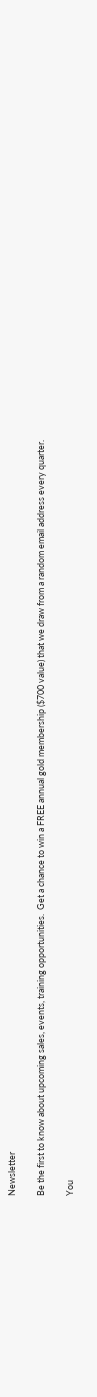Newsletter

Be the first to know about upcoming sales, events, training opportunities.  Get a chance to win a FREE annual gold membership ($700 value) that we draw from a random email address every quarter.

You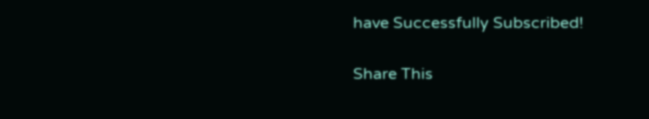have Successfully Subscribed!

Share This